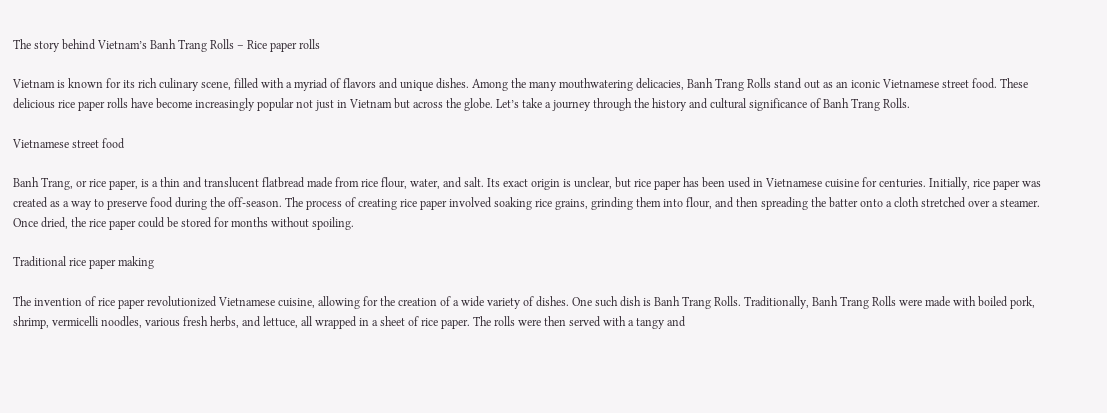The story behind Vietnam’s Banh Trang Rolls – Rice paper rolls

Vietnam is known for its rich culinary scene, filled with a myriad of flavors and unique dishes. Among the many mouthwatering delicacies, Banh Trang Rolls stand out as an iconic Vietnamese street food. These delicious rice paper rolls have become increasingly popular not just in Vietnam but across the globe. Let’s take a journey through the history and cultural significance of Banh Trang Rolls.

Vietnamese street food

Banh Trang, or rice paper, is a thin and translucent flatbread made from rice flour, water, and salt. Its exact origin is unclear, but rice paper has been used in Vietnamese cuisine for centuries. Initially, rice paper was created as a way to preserve food during the off-season. The process of creating rice paper involved soaking rice grains, grinding them into flour, and then spreading the batter onto a cloth stretched over a steamer. Once dried, the rice paper could be stored for months without spoiling.

Traditional rice paper making

The invention of rice paper revolutionized Vietnamese cuisine, allowing for the creation of a wide variety of dishes. One such dish is Banh Trang Rolls. Traditionally, Banh Trang Rolls were made with boiled pork, shrimp, vermicelli noodles, various fresh herbs, and lettuce, all wrapped in a sheet of rice paper. The rolls were then served with a tangy and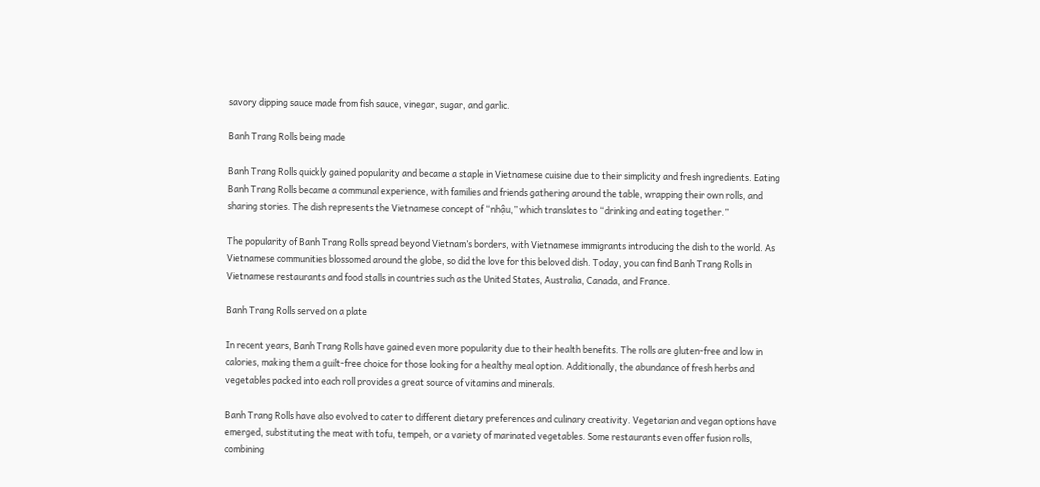savory dipping sauce made from fish sauce, vinegar, sugar, and garlic.

Banh Trang Rolls being made

Banh Trang Rolls quickly gained popularity and became a staple in Vietnamese cuisine due to their simplicity and fresh ingredients. Eating Banh Trang Rolls became a communal experience, with families and friends gathering around the table, wrapping their own rolls, and sharing stories. The dish represents the Vietnamese concept of “nhậu,” which translates to “drinking and eating together.”

The popularity of Banh Trang Rolls spread beyond Vietnam’s borders, with Vietnamese immigrants introducing the dish to the world. As Vietnamese communities blossomed around the globe, so did the love for this beloved dish. Today, you can find Banh Trang Rolls in Vietnamese restaurants and food stalls in countries such as the United States, Australia, Canada, and France.

Banh Trang Rolls served on a plate

In recent years, Banh Trang Rolls have gained even more popularity due to their health benefits. The rolls are gluten-free and low in calories, making them a guilt-free choice for those looking for a healthy meal option. Additionally, the abundance of fresh herbs and vegetables packed into each roll provides a great source of vitamins and minerals.

Banh Trang Rolls have also evolved to cater to different dietary preferences and culinary creativity. Vegetarian and vegan options have emerged, substituting the meat with tofu, tempeh, or a variety of marinated vegetables. Some restaurants even offer fusion rolls, combining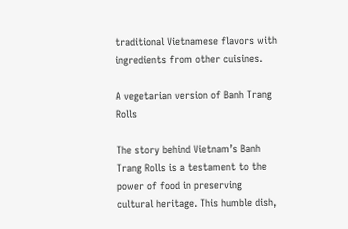traditional Vietnamese flavors with ingredients from other cuisines.

A vegetarian version of Banh Trang Rolls

The story behind Vietnam’s Banh Trang Rolls is a testament to the power of food in preserving cultural heritage. This humble dish,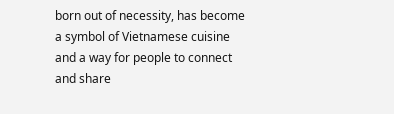born out of necessity, has become a symbol of Vietnamese cuisine and a way for people to connect and share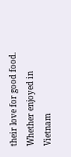their love for good food. Whether enjoyed in Vietnam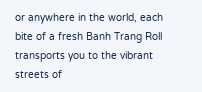or anywhere in the world, each bite of a fresh Banh Trang Roll transports you to the vibrant streets of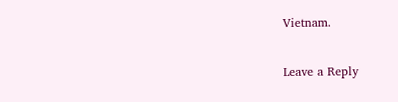Vietnam.

Leave a Reply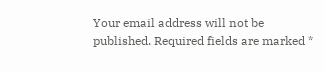Your email address will not be published. Required fields are marked *